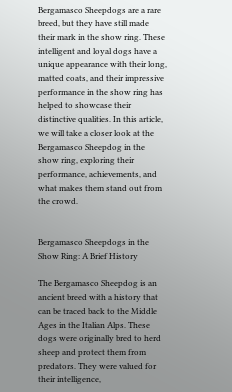Bergamasco Sheepdogs are a rare breed, but they have still made their mark in the show ring. These intelligent and loyal dogs have a unique appearance with their long, matted coats, and their impressive performance in the show ring has helped to showcase their distinctive qualities. In this article, we will take a closer look at the Bergamasco Sheepdog in the show ring, exploring their performance, achievements, and what makes them stand out from the crowd.


Bergamasco Sheepdogs in the Show Ring: A Brief History

The Bergamasco Sheepdog is an ancient breed with a history that can be traced back to the Middle Ages in the Italian Alps. These dogs were originally bred to herd sheep and protect them from predators. They were valued for their intelligence,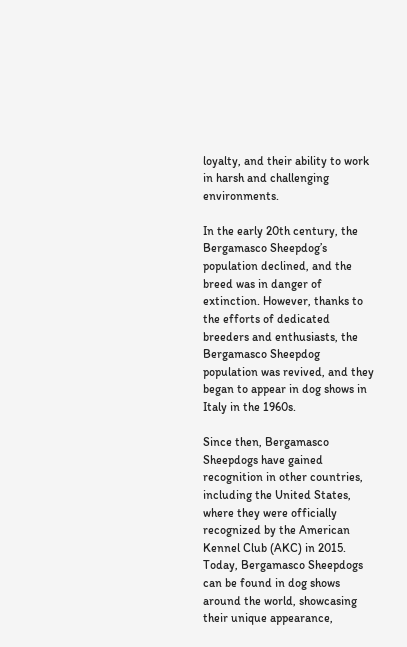loyalty, and their ability to work in harsh and challenging environments.

In the early 20th century, the Bergamasco Sheepdog’s population declined, and the breed was in danger of extinction. However, thanks to the efforts of dedicated breeders and enthusiasts, the Bergamasco Sheepdog population was revived, and they began to appear in dog shows in Italy in the 1960s.

Since then, Bergamasco Sheepdogs have gained recognition in other countries, including the United States, where they were officially recognized by the American Kennel Club (AKC) in 2015. Today, Bergamasco Sheepdogs can be found in dog shows around the world, showcasing their unique appearance,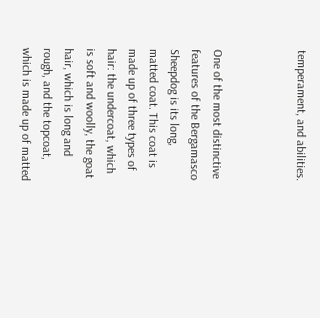temperament, and abilities.



One of the most distinctive features of the Bergamasco Sheepdog is its long, matted coat. This coat is made up of three types of hair: the undercoat, which is soft and woolly, the goat hair, which is long and rough, and the topcoat, which is made up of matted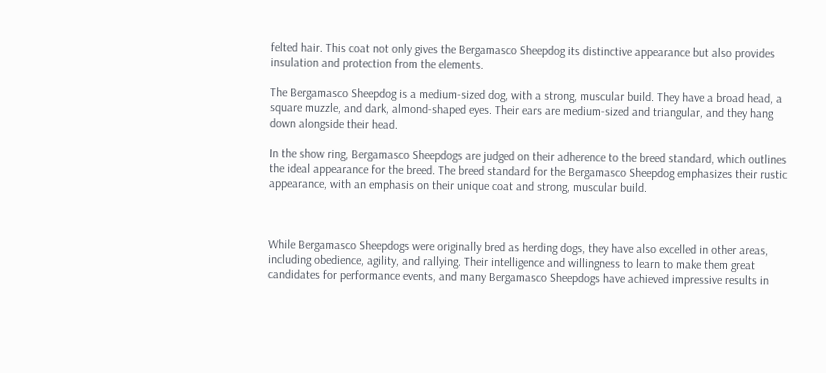felted hair. This coat not only gives the Bergamasco Sheepdog its distinctive appearance but also provides insulation and protection from the elements.

The Bergamasco Sheepdog is a medium-sized dog, with a strong, muscular build. They have a broad head, a square muzzle, and dark, almond-shaped eyes. Their ears are medium-sized and triangular, and they hang down alongside their head.

In the show ring, Bergamasco Sheepdogs are judged on their adherence to the breed standard, which outlines the ideal appearance for the breed. The breed standard for the Bergamasco Sheepdog emphasizes their rustic appearance, with an emphasis on their unique coat and strong, muscular build.



While Bergamasco Sheepdogs were originally bred as herding dogs, they have also excelled in other areas, including obedience, agility, and rallying. Their intelligence and willingness to learn to make them great candidates for performance events, and many Bergamasco Sheepdogs have achieved impressive results in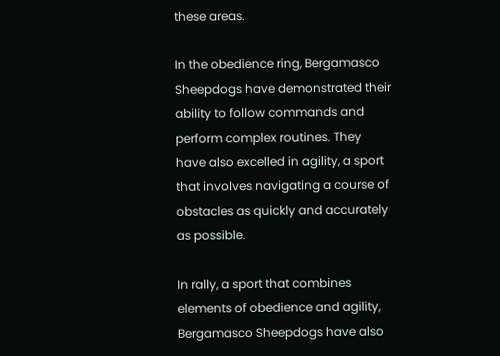these areas.

In the obedience ring, Bergamasco Sheepdogs have demonstrated their ability to follow commands and perform complex routines. They have also excelled in agility, a sport that involves navigating a course of obstacles as quickly and accurately as possible.

In rally, a sport that combines elements of obedience and agility, Bergamasco Sheepdogs have also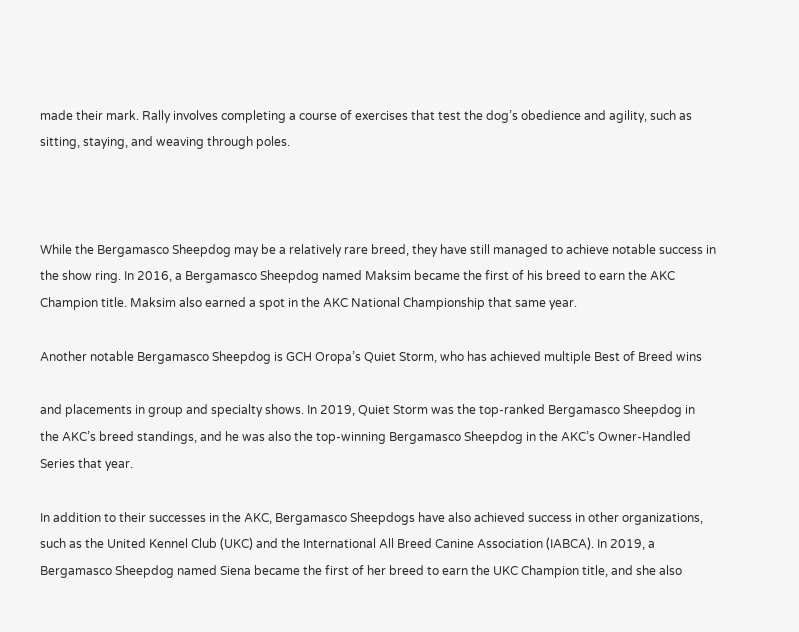made their mark. Rally involves completing a course of exercises that test the dog’s obedience and agility, such as sitting, staying, and weaving through poles.



While the Bergamasco Sheepdog may be a relatively rare breed, they have still managed to achieve notable success in the show ring. In 2016, a Bergamasco Sheepdog named Maksim became the first of his breed to earn the AKC Champion title. Maksim also earned a spot in the AKC National Championship that same year.

Another notable Bergamasco Sheepdog is GCH Oropa’s Quiet Storm, who has achieved multiple Best of Breed wins

and placements in group and specialty shows. In 2019, Quiet Storm was the top-ranked Bergamasco Sheepdog in the AKC’s breed standings, and he was also the top-winning Bergamasco Sheepdog in the AKC’s Owner-Handled Series that year.

In addition to their successes in the AKC, Bergamasco Sheepdogs have also achieved success in other organizations, such as the United Kennel Club (UKC) and the International All Breed Canine Association (IABCA). In 2019, a Bergamasco Sheepdog named Siena became the first of her breed to earn the UKC Champion title, and she also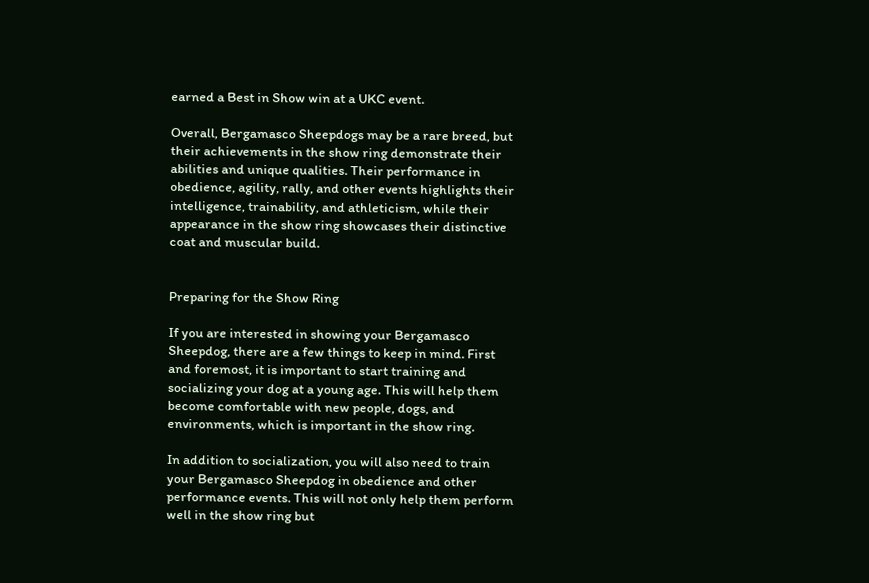earned a Best in Show win at a UKC event.

Overall, Bergamasco Sheepdogs may be a rare breed, but their achievements in the show ring demonstrate their abilities and unique qualities. Their performance in obedience, agility, rally, and other events highlights their intelligence, trainability, and athleticism, while their appearance in the show ring showcases their distinctive coat and muscular build.


Preparing for the Show Ring

If you are interested in showing your Bergamasco Sheepdog, there are a few things to keep in mind. First and foremost, it is important to start training and socializing your dog at a young age. This will help them become comfortable with new people, dogs, and environments, which is important in the show ring.

In addition to socialization, you will also need to train your Bergamasco Sheepdog in obedience and other performance events. This will not only help them perform well in the show ring but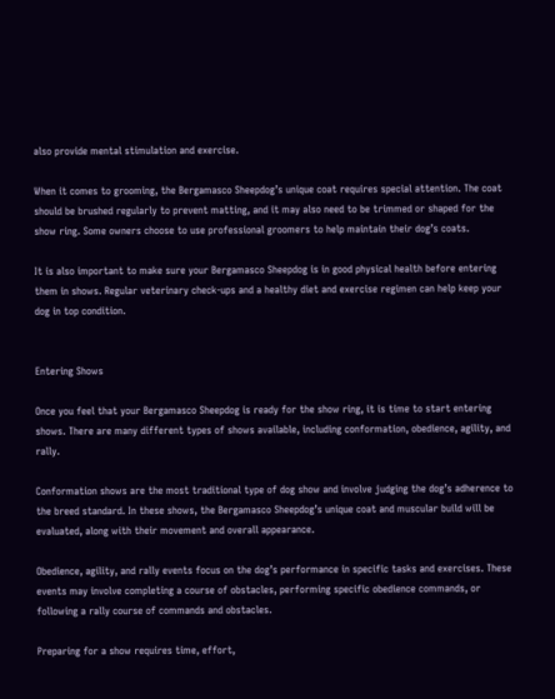also provide mental stimulation and exercise.

When it comes to grooming, the Bergamasco Sheepdog’s unique coat requires special attention. The coat should be brushed regularly to prevent matting, and it may also need to be trimmed or shaped for the show ring. Some owners choose to use professional groomers to help maintain their dog’s coats.

It is also important to make sure your Bergamasco Sheepdog is in good physical health before entering them in shows. Regular veterinary check-ups and a healthy diet and exercise regimen can help keep your dog in top condition.


Entering Shows

Once you feel that your Bergamasco Sheepdog is ready for the show ring, it is time to start entering shows. There are many different types of shows available, including conformation, obedience, agility, and rally.

Conformation shows are the most traditional type of dog show and involve judging the dog’s adherence to the breed standard. In these shows, the Bergamasco Sheepdog’s unique coat and muscular build will be evaluated, along with their movement and overall appearance.

Obedience, agility, and rally events focus on the dog’s performance in specific tasks and exercises. These events may involve completing a course of obstacles, performing specific obedience commands, or following a rally course of commands and obstacles.

Preparing for a show requires time, effort,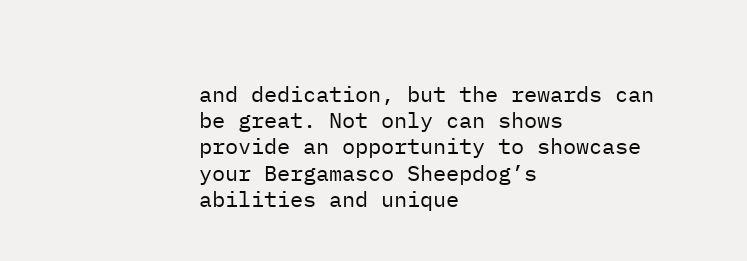and dedication, but the rewards can be great. Not only can shows provide an opportunity to showcase your Bergamasco Sheepdog’s abilities and unique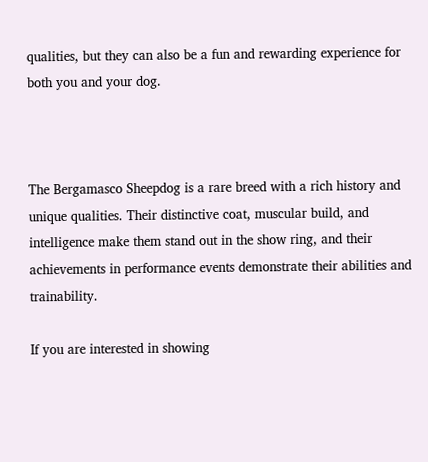qualities, but they can also be a fun and rewarding experience for both you and your dog.



The Bergamasco Sheepdog is a rare breed with a rich history and unique qualities. Their distinctive coat, muscular build, and intelligence make them stand out in the show ring, and their achievements in performance events demonstrate their abilities and trainability.

If you are interested in showing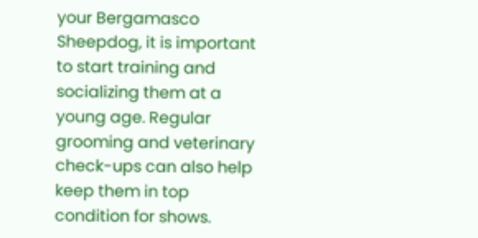your Bergamasco Sheepdog, it is important to start training and socializing them at a young age. Regular grooming and veterinary check-ups can also help keep them in top condition for shows.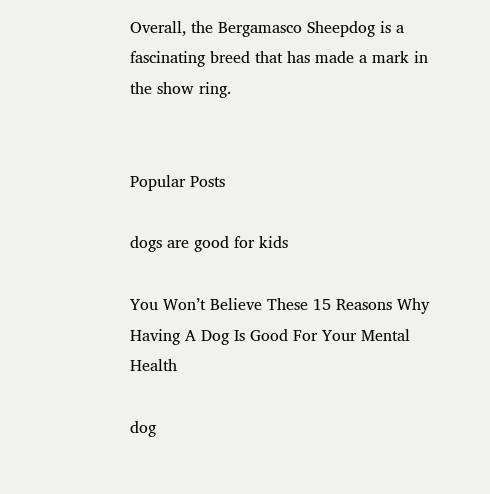Overall, the Bergamasco Sheepdog is a fascinating breed that has made a mark in the show ring.


Popular Posts

dogs are good for kids

You Won’t Believe These 15 Reasons Why Having A Dog Is Good For Your Mental Health

dog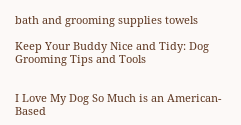bath and grooming supplies towels

Keep Your Buddy Nice and Tidy: Dog Grooming Tips and Tools


I Love My Dog So Much is an American-Based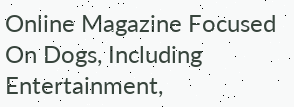Online Magazine Focused On Dogs, Including Entertainment,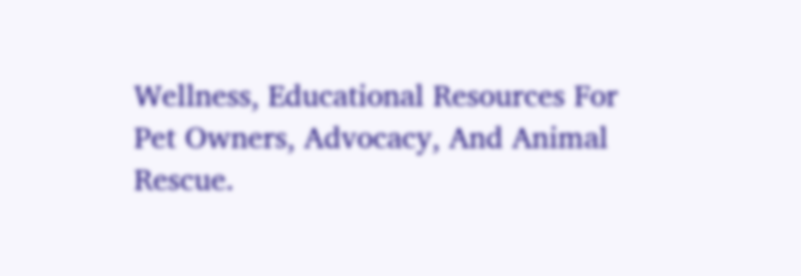Wellness, Educational Resources For Pet Owners, Advocacy, And Animal Rescue.